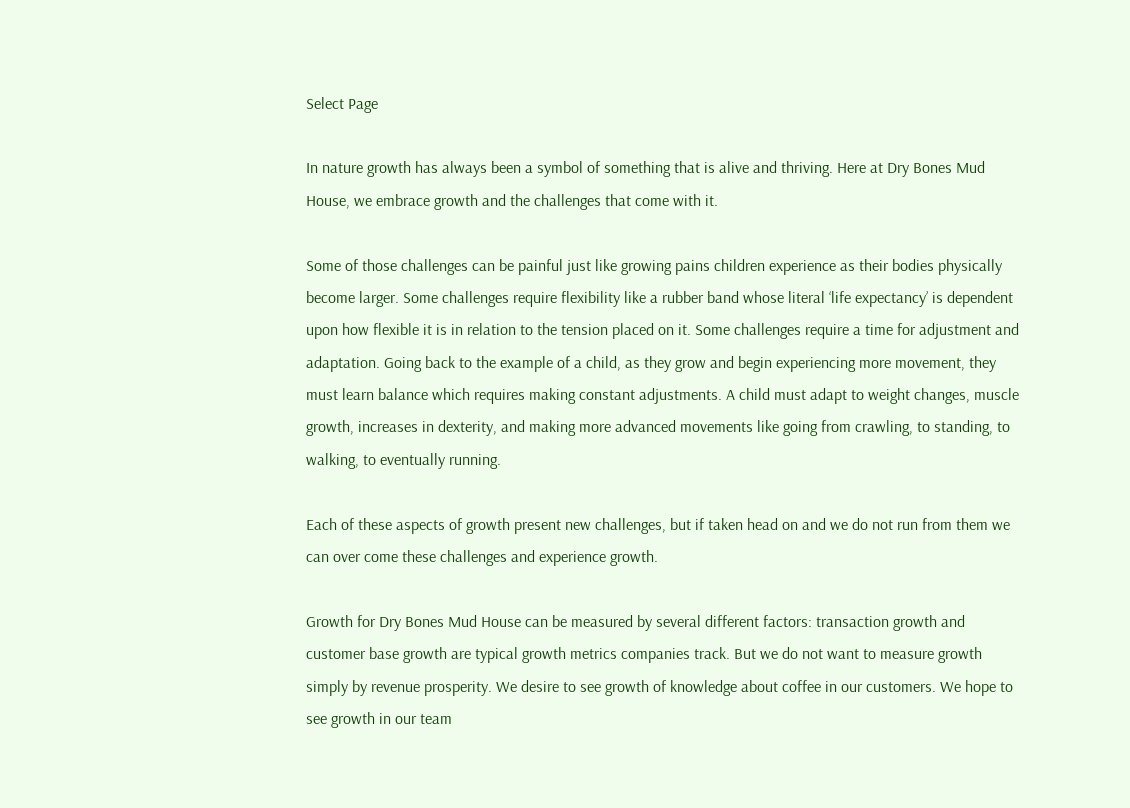Select Page

In nature growth has always been a symbol of something that is alive and thriving. Here at Dry Bones Mud House, we embrace growth and the challenges that come with it.

Some of those challenges can be painful just like growing pains children experience as their bodies physically become larger. Some challenges require flexibility like a rubber band whose literal ‘life expectancy’ is dependent upon how flexible it is in relation to the tension placed on it. Some challenges require a time for adjustment and adaptation. Going back to the example of a child, as they grow and begin experiencing more movement, they must learn balance which requires making constant adjustments. A child must adapt to weight changes, muscle growth, increases in dexterity, and making more advanced movements like going from crawling, to standing, to walking, to eventually running.

Each of these aspects of growth present new challenges, but if taken head on and we do not run from them we can over come these challenges and experience growth.

Growth for Dry Bones Mud House can be measured by several different factors: transaction growth and customer base growth are typical growth metrics companies track. But we do not want to measure growth simply by revenue prosperity. We desire to see growth of knowledge about coffee in our customers. We hope to see growth in our team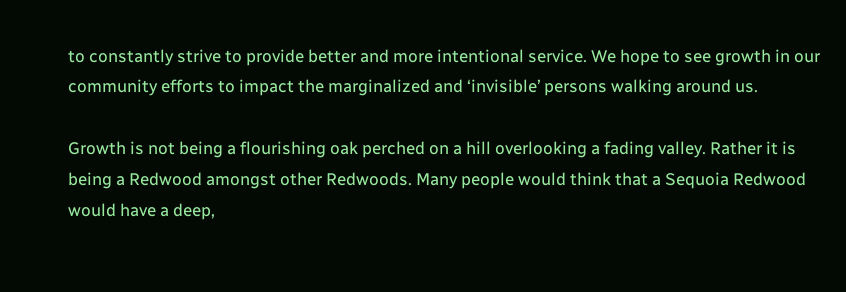to constantly strive to provide better and more intentional service. We hope to see growth in our community efforts to impact the marginalized and ‘invisible’ persons walking around us.

Growth is not being a flourishing oak perched on a hill overlooking a fading valley. Rather it is being a Redwood amongst other Redwoods. Many people would think that a Sequoia Redwood would have a deep,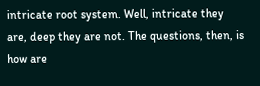intricate root system. Well, intricate they are, deep they are not. The questions, then, is how are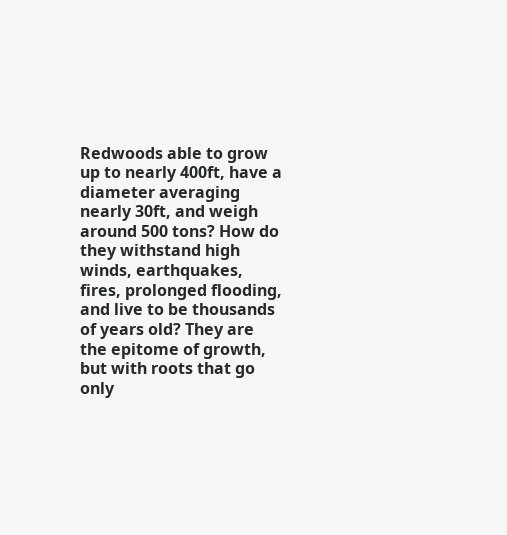Redwoods able to grow up to nearly 400ft, have a diameter averaging nearly 30ft, and weigh around 500 tons? How do they withstand high winds, earthquakes, fires, prolonged flooding, and live to be thousands of years old? They are the epitome of growth, but with roots that go only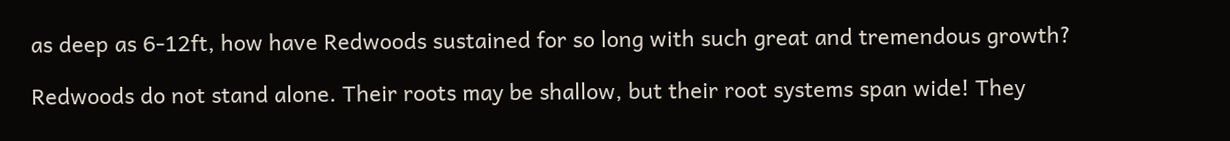as deep as 6-12ft, how have Redwoods sustained for so long with such great and tremendous growth?

Redwoods do not stand alone. Their roots may be shallow, but their root systems span wide! They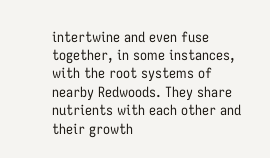intertwine and even fuse together, in some instances, with the root systems of nearby Redwoods. They share nutrients with each other and their growth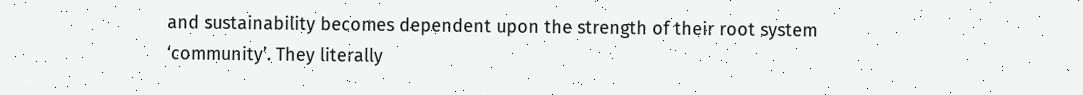and sustainability becomes dependent upon the strength of their root system ‘community’. They literally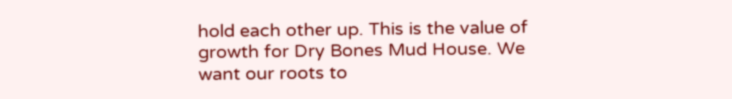hold each other up. This is the value of growth for Dry Bones Mud House. We want our roots to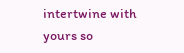intertwine with yours so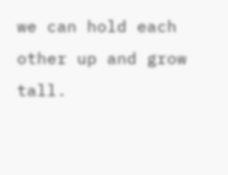we can hold each other up and grow tall.